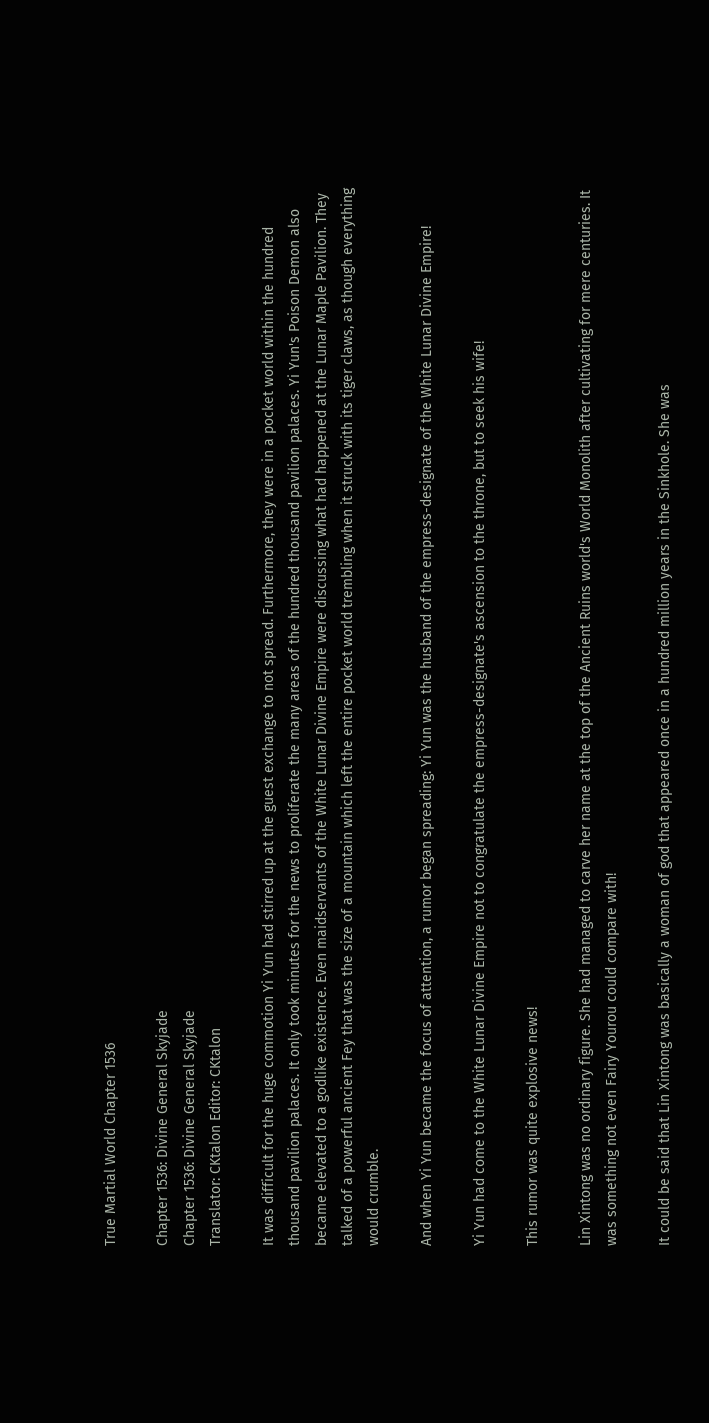True Martial World Chapter 1536

Chapter 1536: Divine General Skyjade
Chapter 1536: Divine General Skyjade
Translator: CKtalon Editor: CKtalon

It was difficult for the huge commotion Yi Yun had stirred up at the guest exchange to not spread. Furthermore, they were in a pocket world within the hundred thousand pavilion palaces. It only took minutes for the news to proliferate the many areas of the hundred thousand pavilion palaces. Yi Yun's Poison Demon also became elevated to a godlike existence. Even maidservants of the White Lunar Divine Empire were discussing what had happened at the Lunar Maple Pavilion. They talked of a powerful ancient Fey that was the size of a mountain which left the entire pocket world trembling when it struck with its tiger claws, as though everything would crumble.

And when Yi Yun became the focus of attention, a rumor began spreading: Yi Yun was the husband of the empress-designate of the White Lunar Divine Empire!

Yi Yun had come to the White Lunar Divine Empire not to congratulate the empress-designate's ascension to the throne, but to seek his wife!

This rumor was quite explosive news!

Lin Xintong was no ordinary figure. She had managed to carve her name at the top of the Ancient Ruins world's World Monolith after cultivating for mere centuries. It was something not even Fairy Yourou could compare with!

It could be said that Lin Xintong was basically a woman of god that appeared once in a hundred million years in the Sinkhole. She was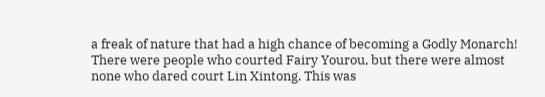a freak of nature that had a high chance of becoming a Godly Monarch! There were people who courted Fairy Yourou, but there were almost none who dared court Lin Xintong. This was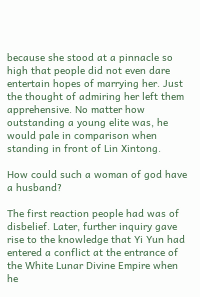because she stood at a pinnacle so high that people did not even dare entertain hopes of marrying her. Just the thought of admiring her left them apprehensive. No matter how outstanding a young elite was, he would pale in comparison when standing in front of Lin Xintong.

How could such a woman of god have a husband?

The first reaction people had was of disbelief. Later, further inquiry gave rise to the knowledge that Yi Yun had entered a conflict at the entrance of the White Lunar Divine Empire when he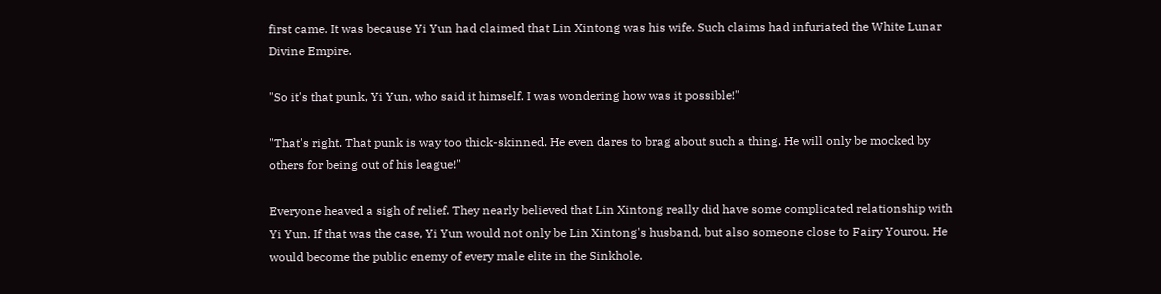first came. It was because Yi Yun had claimed that Lin Xintong was his wife. Such claims had infuriated the White Lunar Divine Empire.

"So it's that punk, Yi Yun, who said it himself. I was wondering how was it possible!"

"That's right. That punk is way too thick-skinned. He even dares to brag about such a thing. He will only be mocked by others for being out of his league!"

Everyone heaved a sigh of relief. They nearly believed that Lin Xintong really did have some complicated relationship with Yi Yun. If that was the case, Yi Yun would not only be Lin Xintong's husband, but also someone close to Fairy Yourou. He would become the public enemy of every male elite in the Sinkhole.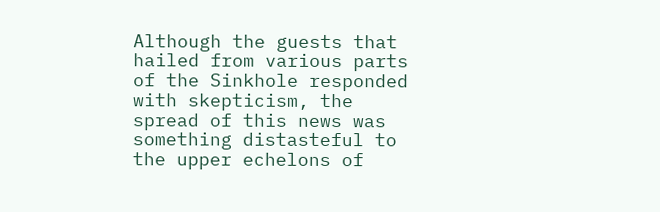Although the guests that hailed from various parts of the Sinkhole responded with skepticism, the spread of this news was something distasteful to the upper echelons of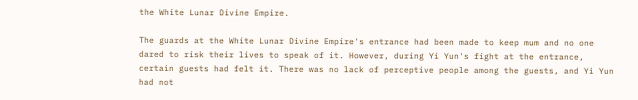the White Lunar Divine Empire.

The guards at the White Lunar Divine Empire's entrance had been made to keep mum and no one dared to risk their lives to speak of it. However, during Yi Yun's fight at the entrance, certain guests had felt it. There was no lack of perceptive people among the guests, and Yi Yun had not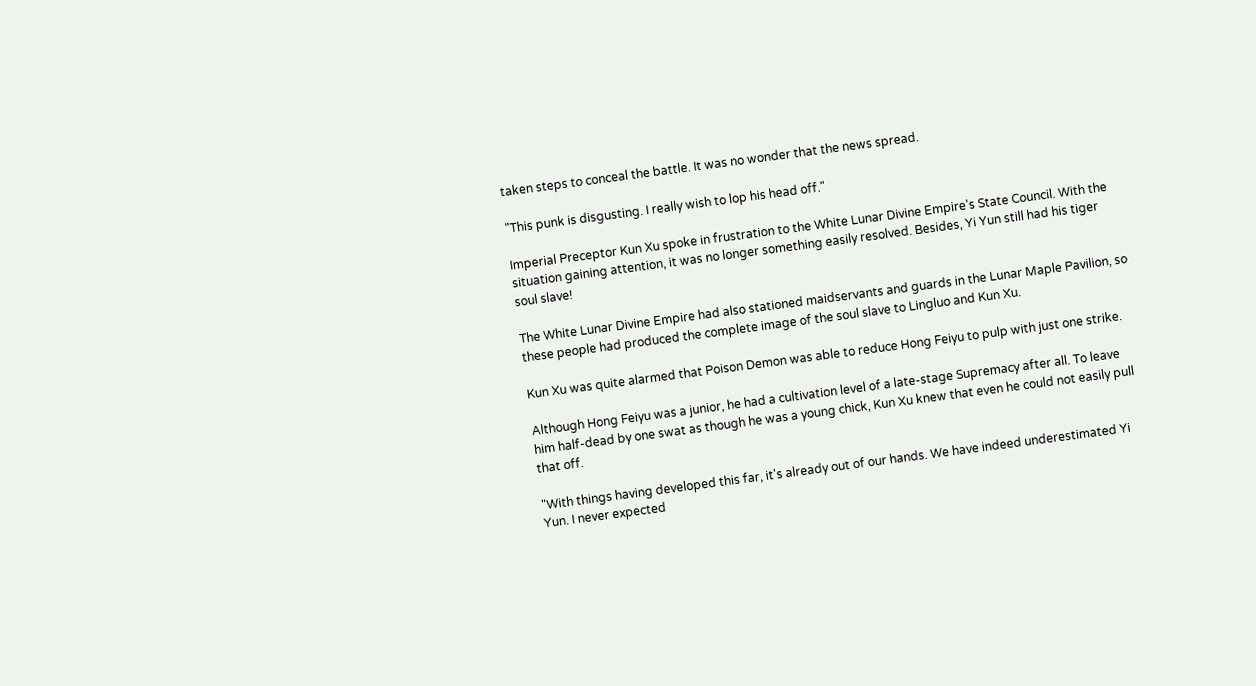taken steps to conceal the battle. It was no wonder that the news spread.

"This punk is disgusting. I really wish to lop his head off."

Imperial Preceptor Kun Xu spoke in frustration to the White Lunar Divine Empire's State Council. With the situation gaining attention, it was no longer something easily resolved. Besides, Yi Yun still had his tiger soul slave!

The White Lunar Divine Empire had also stationed maidservants and guards in the Lunar Maple Pavilion, so these people had produced the complete image of the soul slave to Lingluo and Kun Xu.

Kun Xu was quite alarmed that Poison Demon was able to reduce Hong Feiyu to pulp with just one strike.

Although Hong Feiyu was a junior, he had a cultivation level of a late-stage Supremacy after all. To leave him half-dead by one swat as though he was a young chick, Kun Xu knew that even he could not easily pull that off.

"With things having developed this far, it's already out of our hands. We have indeed underestimated Yi Yun. I never expected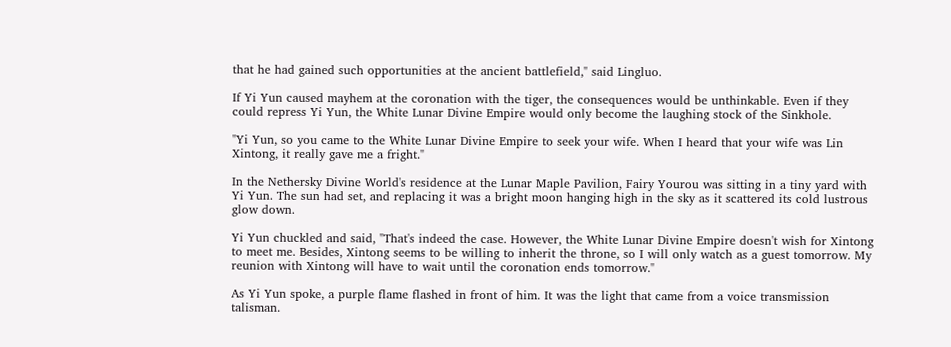that he had gained such opportunities at the ancient battlefield," said Lingluo.

If Yi Yun caused mayhem at the coronation with the tiger, the consequences would be unthinkable. Even if they could repress Yi Yun, the White Lunar Divine Empire would only become the laughing stock of the Sinkhole.

"Yi Yun, so you came to the White Lunar Divine Empire to seek your wife. When I heard that your wife was Lin Xintong, it really gave me a fright."

In the Nethersky Divine World's residence at the Lunar Maple Pavilion, Fairy Yourou was sitting in a tiny yard with Yi Yun. The sun had set, and replacing it was a bright moon hanging high in the sky as it scattered its cold lustrous glow down.

Yi Yun chuckled and said, "That's indeed the case. However, the White Lunar Divine Empire doesn't wish for Xintong to meet me. Besides, Xintong seems to be willing to inherit the throne, so I will only watch as a guest tomorrow. My reunion with Xintong will have to wait until the coronation ends tomorrow."

As Yi Yun spoke, a purple flame flashed in front of him. It was the light that came from a voice transmission talisman.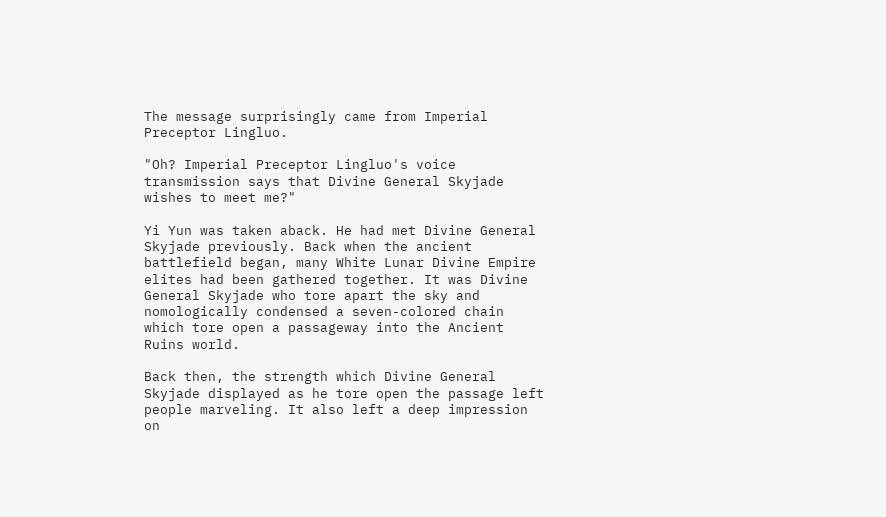The message surprisingly came from Imperial Preceptor Lingluo.

"Oh? Imperial Preceptor Lingluo's voice transmission says that Divine General Skyjade wishes to meet me?"

Yi Yun was taken aback. He had met Divine General Skyjade previously. Back when the ancient battlefield began, many White Lunar Divine Empire elites had been gathered together. It was Divine General Skyjade who tore apart the sky and nomologically condensed a seven-colored chain which tore open a passageway into the Ancient Ruins world.

Back then, the strength which Divine General Skyjade displayed as he tore open the passage left people marveling. It also left a deep impression on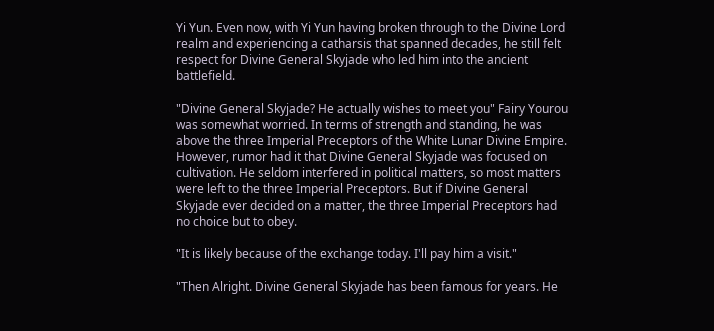Yi Yun. Even now, with Yi Yun having broken through to the Divine Lord realm and experiencing a catharsis that spanned decades, he still felt respect for Divine General Skyjade who led him into the ancient battlefield.

"Divine General Skyjade? He actually wishes to meet you" Fairy Yourou was somewhat worried. In terms of strength and standing, he was above the three Imperial Preceptors of the White Lunar Divine Empire. However, rumor had it that Divine General Skyjade was focused on cultivation. He seldom interfered in political matters, so most matters were left to the three Imperial Preceptors. But if Divine General Skyjade ever decided on a matter, the three Imperial Preceptors had no choice but to obey.

"It is likely because of the exchange today. I'll pay him a visit."

"Then Alright. Divine General Skyjade has been famous for years. He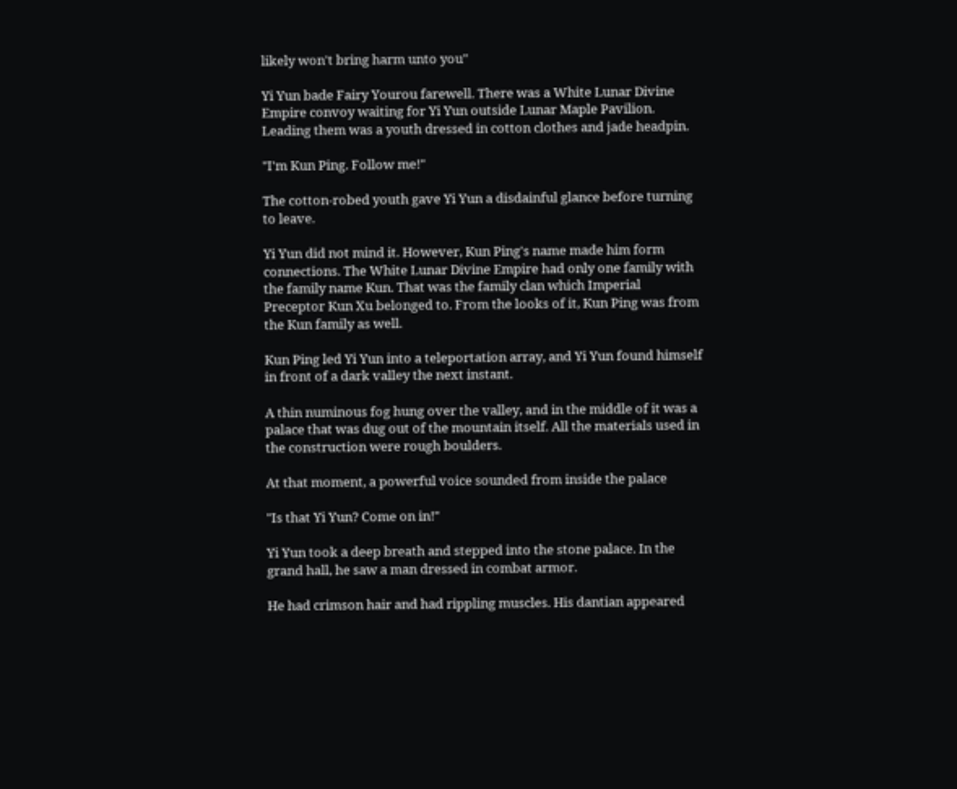likely won't bring harm unto you"

Yi Yun bade Fairy Yourou farewell. There was a White Lunar Divine Empire convoy waiting for Yi Yun outside Lunar Maple Pavilion. Leading them was a youth dressed in cotton clothes and jade headpin.

"I'm Kun Ping. Follow me!"

The cotton-robed youth gave Yi Yun a disdainful glance before turning to leave.

Yi Yun did not mind it. However, Kun Ping's name made him form connections. The White Lunar Divine Empire had only one family with the family name Kun. That was the family clan which Imperial Preceptor Kun Xu belonged to. From the looks of it, Kun Ping was from the Kun family as well.

Kun Ping led Yi Yun into a teleportation array, and Yi Yun found himself in front of a dark valley the next instant.

A thin numinous fog hung over the valley, and in the middle of it was a palace that was dug out of the mountain itself. All the materials used in the construction were rough boulders.

At that moment, a powerful voice sounded from inside the palace

"Is that Yi Yun? Come on in!"

Yi Yun took a deep breath and stepped into the stone palace. In the grand hall, he saw a man dressed in combat armor.

He had crimson hair and had rippling muscles. His dantian appeared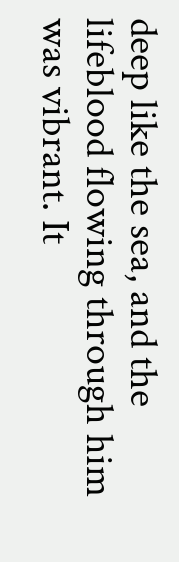deep like the sea, and the lifeblood flowing through him was vibrant. It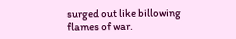surged out like billowing flames of war.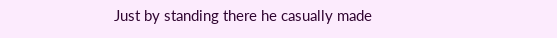Just by standing there he casually made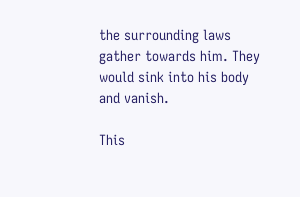the surrounding laws gather towards him. They would sink into his body and vanish.

This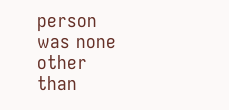person was none other than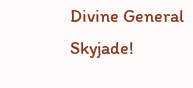Divine General Skyjade!